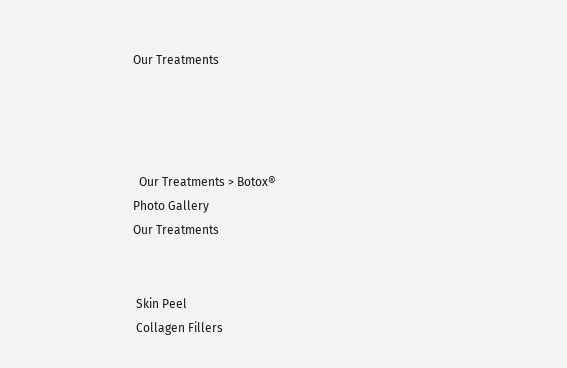Our Treatments




  Our Treatments > Botox®
Photo Gallery
Our Treatments


 Skin Peel
 Collagen Fillers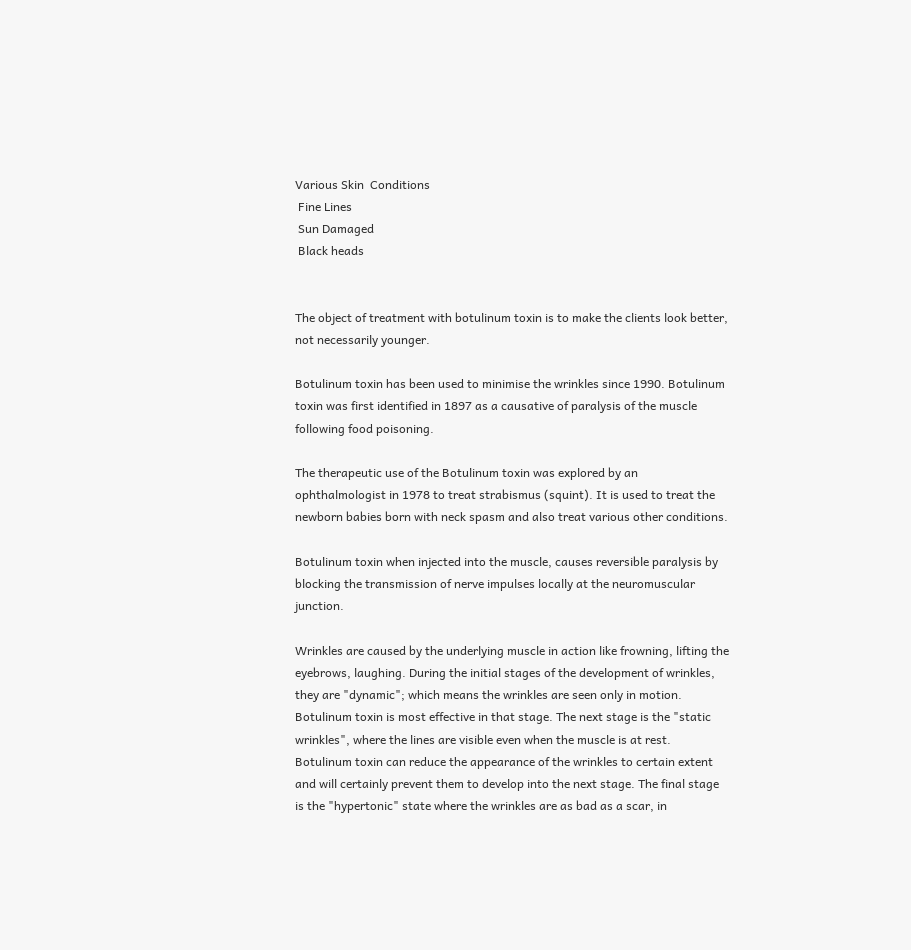Various Skin  Conditions
 Fine Lines
 Sun Damaged
 Black heads


The object of treatment with botulinum toxin is to make the clients look better, not necessarily younger.

Botulinum toxin has been used to minimise the wrinkles since 1990. Botulinum toxin was first identified in 1897 as a causative of paralysis of the muscle following food poisoning.

The therapeutic use of the Botulinum toxin was explored by an ophthalmologist in 1978 to treat strabismus (squint). It is used to treat the newborn babies born with neck spasm and also treat various other conditions.

Botulinum toxin when injected into the muscle, causes reversible paralysis by blocking the transmission of nerve impulses locally at the neuromuscular junction.

Wrinkles are caused by the underlying muscle in action like frowning, lifting the eyebrows, laughing. During the initial stages of the development of wrinkles, they are "dynamic"; which means the wrinkles are seen only in motion. Botulinum toxin is most effective in that stage. The next stage is the "static wrinkles", where the lines are visible even when the muscle is at rest. Botulinum toxin can reduce the appearance of the wrinkles to certain extent and will certainly prevent them to develop into the next stage. The final stage is the "hypertonic" state where the wrinkles are as bad as a scar, in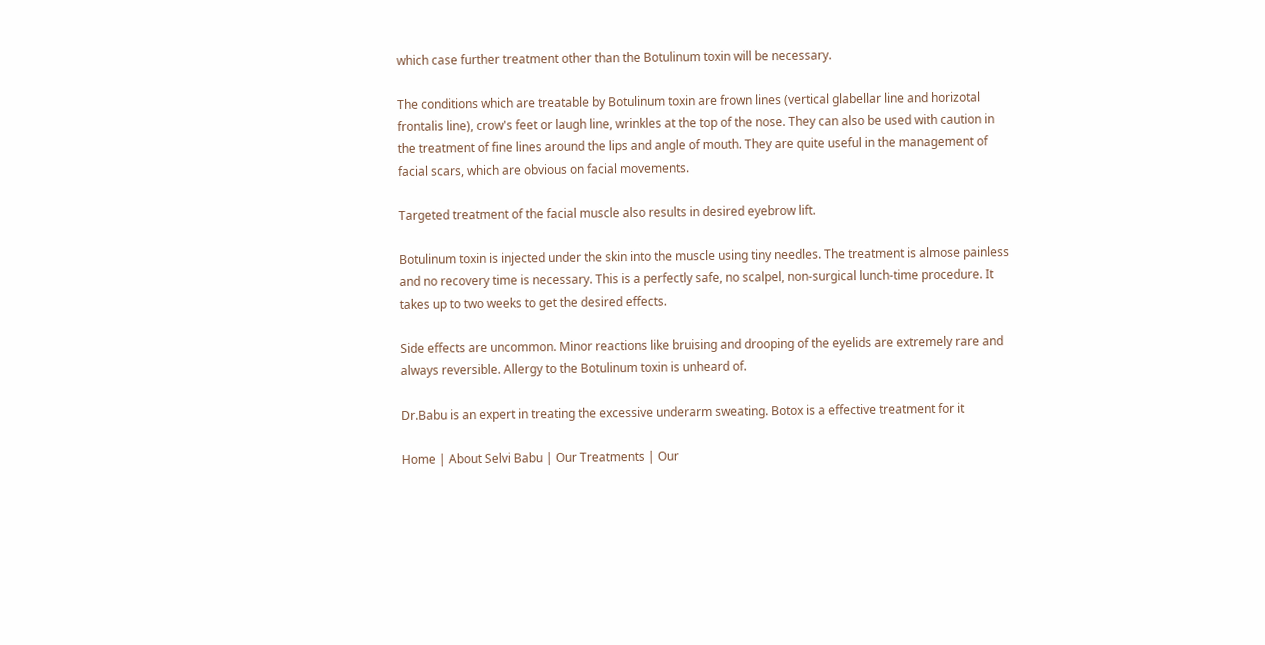which case further treatment other than the Botulinum toxin will be necessary.

The conditions which are treatable by Botulinum toxin are frown lines (vertical glabellar line and horizotal frontalis line), crow's feet or laugh line, wrinkles at the top of the nose. They can also be used with caution in the treatment of fine lines around the lips and angle of mouth. They are quite useful in the management of facial scars, which are obvious on facial movements.

Targeted treatment of the facial muscle also results in desired eyebrow lift.

Botulinum toxin is injected under the skin into the muscle using tiny needles. The treatment is almose painless and no recovery time is necessary. This is a perfectly safe, no scalpel, non-surgical lunch-time procedure. It takes up to two weeks to get the desired effects.

Side effects are uncommon. Minor reactions like bruising and drooping of the eyelids are extremely rare and always reversible. Allergy to the Botulinum toxin is unheard of.

Dr.Babu is an expert in treating the excessive underarm sweating. Botox is a effective treatment for it

Home | About Selvi Babu | Our Treatments | Our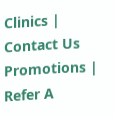Clinics | Contact Us
Promotions | Refer A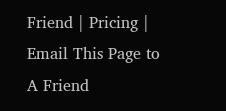Friend | Pricing | Email This Page to A Friend